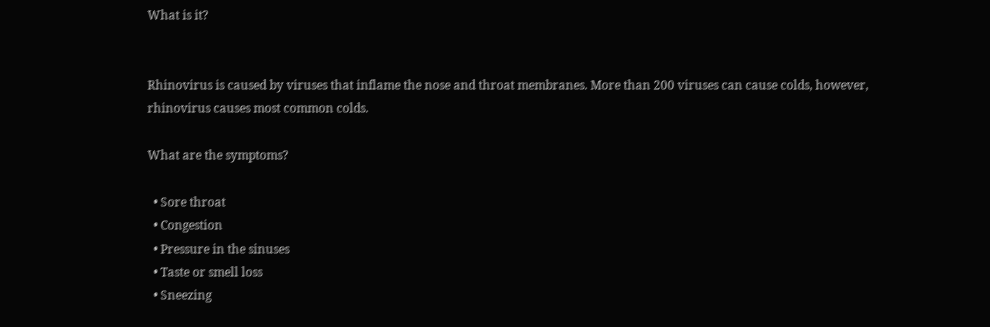What is it?


Rhinovirus is caused by viruses that inflame the nose and throat membranes. More than 200 viruses can cause colds, however, rhinovirus causes most common colds.

What are the symptoms?

  • Sore throat
  • Congestion
  • Pressure in the sinuses
  • Taste or smell loss
  • Sneezing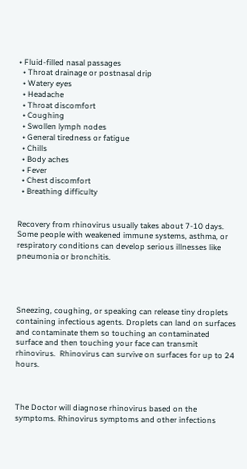• Fluid-filled nasal passages
  • Throat drainage or postnasal drip
  • Watery eyes
  • Headache
  • Throat discomfort
  • Coughing
  • Swollen lymph nodes
  • General tiredness or fatigue
  • Chills
  • Body aches
  • Fever
  • Chest discomfort
  • Breathing difficulty


Recovery from rhinovirus usually takes about 7-10 days. Some people with weakened immune systems, asthma, or respiratory conditions can develop serious illnesses like pneumonia or bronchitis.




Sneezing, coughing, or speaking can release tiny droplets containing infectious agents. Droplets can land on surfaces and contaminate them so touching an contaminated surface and then touching your face can transmit rhinovirus.  Rhinovirus can survive on surfaces for up to 24 hours.



The Doctor will diagnose rhinovirus based on the symptoms. Rhinovirus symptoms and other infections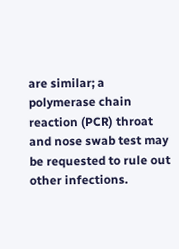are similar; a polymerase chain reaction (PCR) throat and nose swab test may be requested to rule out other infections.